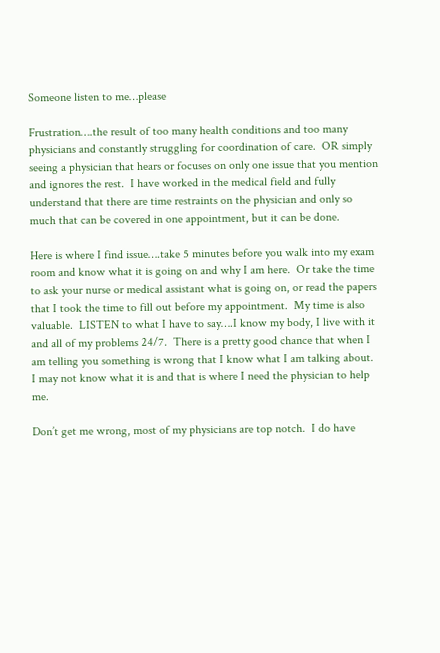Someone listen to me…please

Frustration….the result of too many health conditions and too many physicians and constantly struggling for coordination of care.  OR simply seeing a physician that hears or focuses on only one issue that you mention and ignores the rest.  I have worked in the medical field and fully understand that there are time restraints on the physician and only so much that can be covered in one appointment, but it can be done.

Here is where I find issue….take 5 minutes before you walk into my exam room and know what it is going on and why I am here.  Or take the time to ask your nurse or medical assistant what is going on, or read the papers that I took the time to fill out before my appointment.  My time is also valuable.  LISTEN to what I have to say….I know my body, I live with it and all of my problems 24/7.  There is a pretty good chance that when I am telling you something is wrong that I know what I am talking about.  I may not know what it is and that is where I need the physician to help me.

Don’t get me wrong, most of my physicians are top notch.  I do have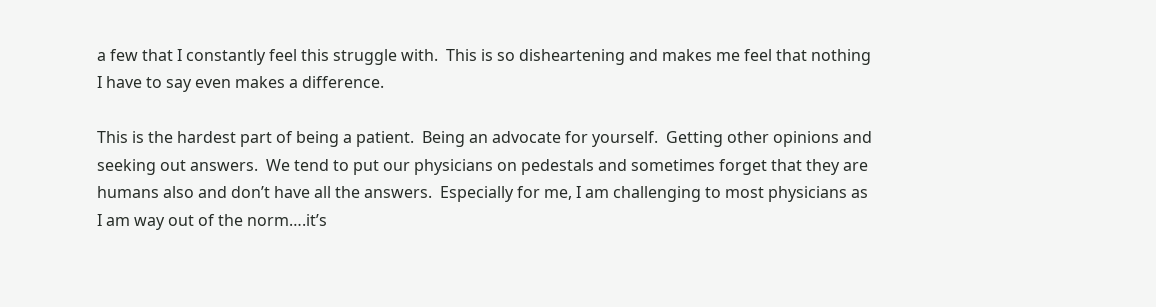a few that I constantly feel this struggle with.  This is so disheartening and makes me feel that nothing I have to say even makes a difference.

This is the hardest part of being a patient.  Being an advocate for yourself.  Getting other opinions and seeking out answers.  We tend to put our physicians on pedestals and sometimes forget that they are humans also and don’t have all the answers.  Especially for me, I am challenging to most physicians as I am way out of the norm….it’s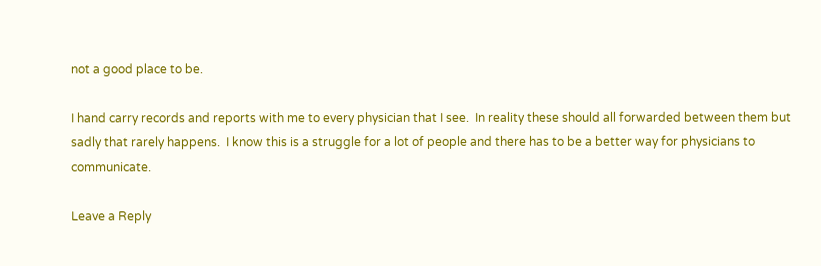not a good place to be.

I hand carry records and reports with me to every physician that I see.  In reality these should all forwarded between them but sadly that rarely happens.  I know this is a struggle for a lot of people and there has to be a better way for physicians to communicate.

Leave a Reply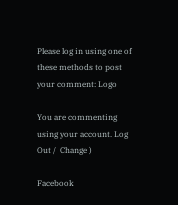Please log in using one of these methods to post your comment: Logo

You are commenting using your account. Log Out /  Change )

Facebook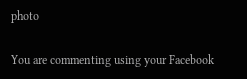photo

You are commenting using your Facebook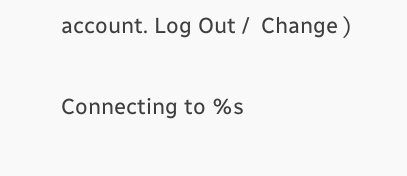account. Log Out /  Change )

Connecting to %s